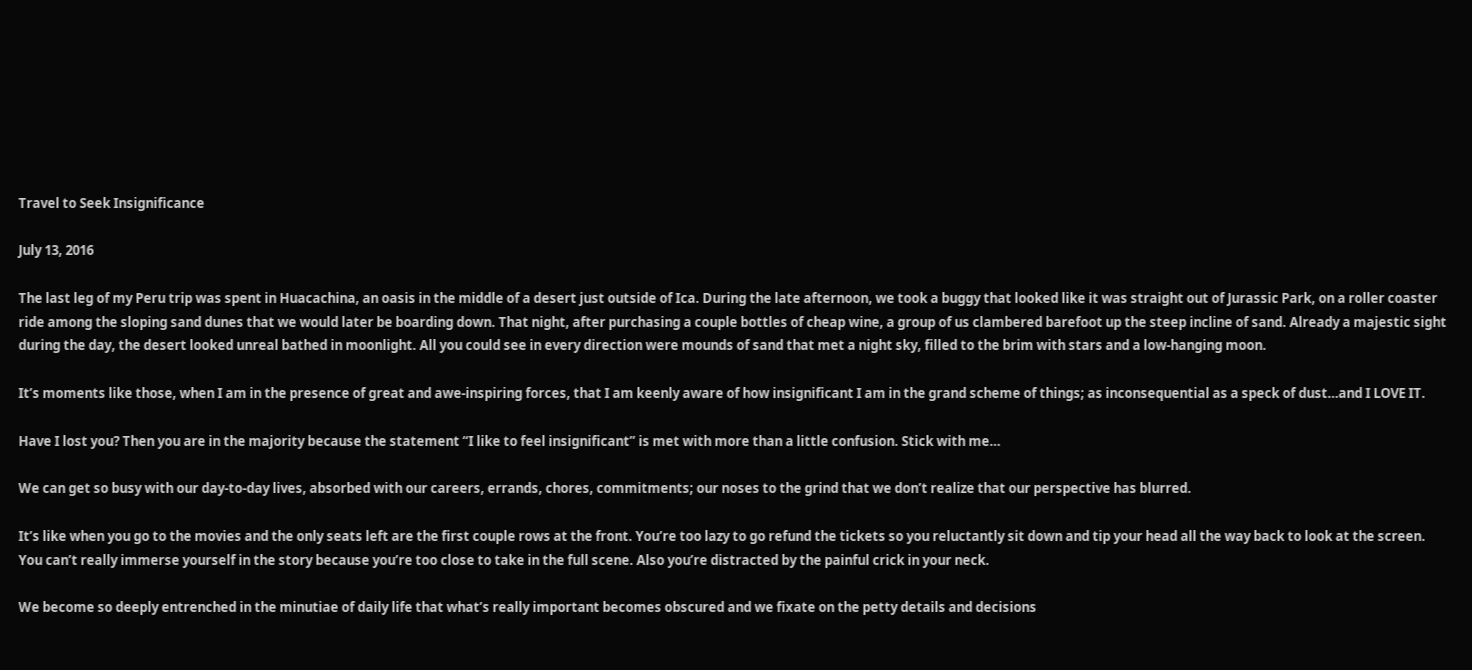Travel to Seek Insignificance

July 13, 2016

The last leg of my Peru trip was spent in Huacachina, an oasis in the middle of a desert just outside of Ica. During the late afternoon, we took a buggy that looked like it was straight out of Jurassic Park, on a roller coaster ride among the sloping sand dunes that we would later be boarding down. That night, after purchasing a couple bottles of cheap wine, a group of us clambered barefoot up the steep incline of sand. Already a majestic sight during the day, the desert looked unreal bathed in moonlight. All you could see in every direction were mounds of sand that met a night sky, filled to the brim with stars and a low-hanging moon.

It’s moments like those, when I am in the presence of great and awe-inspiring forces, that I am keenly aware of how insignificant I am in the grand scheme of things; as inconsequential as a speck of dust…and I LOVE IT.

Have I lost you? Then you are in the majority because the statement “I like to feel insignificant” is met with more than a little confusion. Stick with me…

We can get so busy with our day-to-day lives, absorbed with our careers, errands, chores, commitments; our noses to the grind that we don’t realize that our perspective has blurred.

It’s like when you go to the movies and the only seats left are the first couple rows at the front. You’re too lazy to go refund the tickets so you reluctantly sit down and tip your head all the way back to look at the screen. You can’t really immerse yourself in the story because you’re too close to take in the full scene. Also you’re distracted by the painful crick in your neck.

We become so deeply entrenched in the minutiae of daily life that what’s really important becomes obscured and we fixate on the petty details and decisions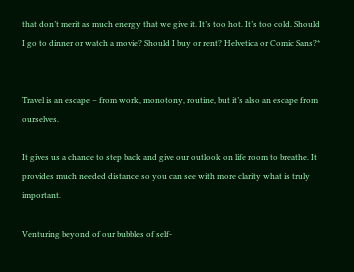that don’t merit as much energy that we give it. It’s too hot. It’s too cold. Should I go to dinner or watch a movie? Should I buy or rent? Helvetica or Comic Sans?*


Travel is an escape – from work, monotony, routine, but it’s also an escape from ourselves.

It gives us a chance to step back and give our outlook on life room to breathe. It provides much needed distance so you can see with more clarity what is truly important.

Venturing beyond of our bubbles of self-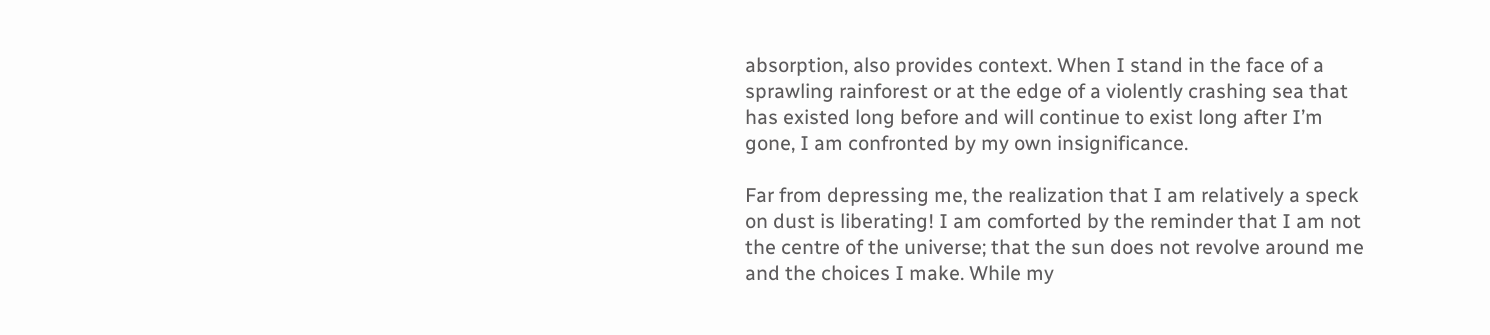absorption, also provides context. When I stand in the face of a sprawling rainforest or at the edge of a violently crashing sea that has existed long before and will continue to exist long after I’m gone, I am confronted by my own insignificance.

Far from depressing me, the realization that I am relatively a speck on dust is liberating! I am comforted by the reminder that I am not the centre of the universe; that the sun does not revolve around me and the choices I make. While my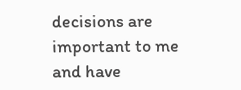decisions are important to me and have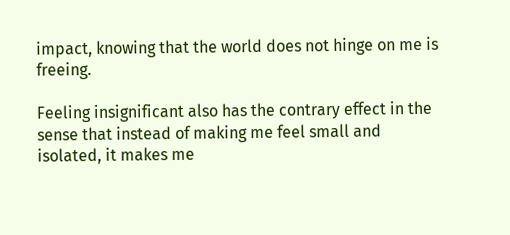impact, knowing that the world does not hinge on me is freeing.

Feeling insignificant also has the contrary effect in the sense that instead of making me feel small and isolated, it makes me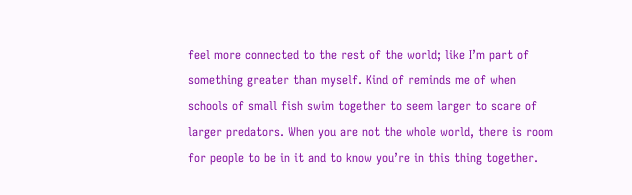feel more connected to the rest of the world; like I’m part of something greater than myself. Kind of reminds me of when schools of small fish swim together to seem larger to scare of larger predators. When you are not the whole world, there is room for people to be in it and to know you’re in this thing together.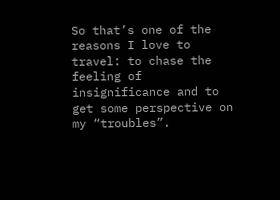So that’s one of the reasons I love to travel: to chase the feeling of insignificance and to get some perspective on my “troubles”.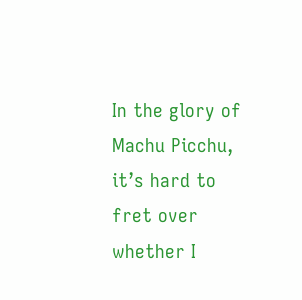In the glory of Machu Picchu, it’s hard to fret over whether I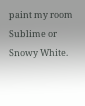paint my room Sublime or Snowy White.